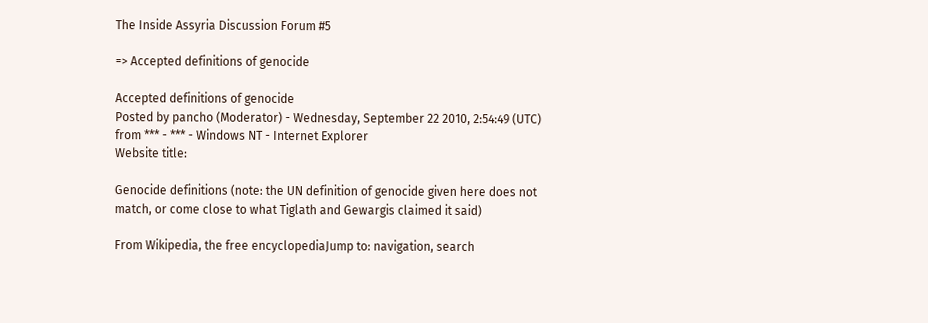The Inside Assyria Discussion Forum #5

=> Accepted definitions of genocide

Accepted definitions of genocide
Posted by pancho (Moderator) - Wednesday, September 22 2010, 2:54:49 (UTC)
from *** - *** - Windows NT - Internet Explorer
Website title:

Genocide definitions (note: the UN definition of genocide given here does not match, or come close to what Tiglath and Gewargis claimed it said)

From Wikipedia, the free encyclopediaJump to: navigation, search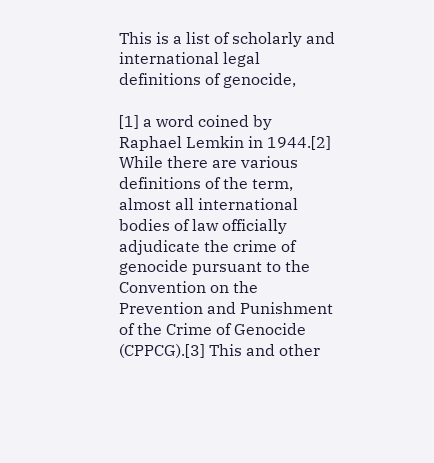This is a list of scholarly and international legal definitions of genocide,

[1] a word coined by Raphael Lemkin in 1944.[2] While there are various definitions of the term, almost all international bodies of law officially adjudicate the crime of genocide pursuant to the Convention on the Prevention and Punishment of the Crime of Genocide (CPPCG).[3] This and other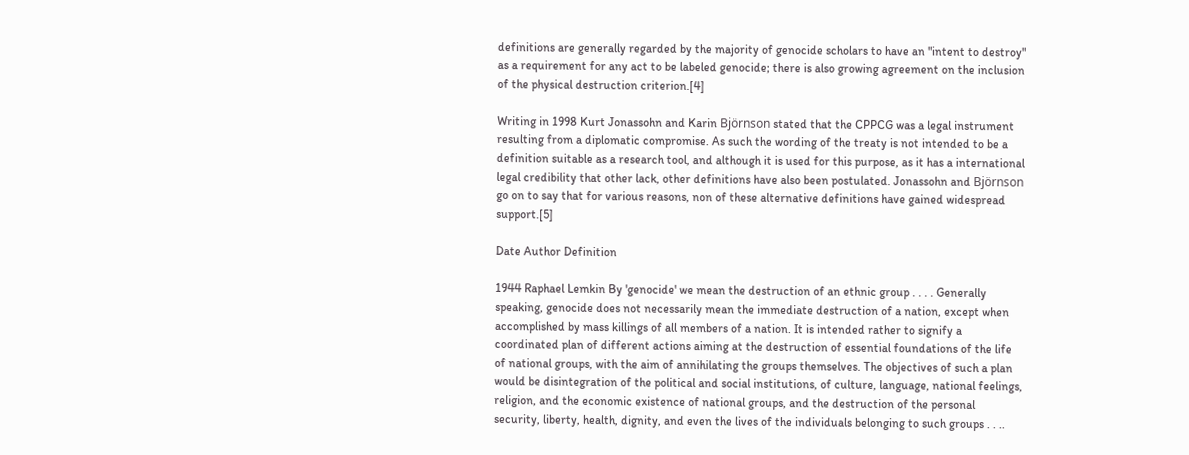definitions are generally regarded by the majority of genocide scholars to have an "intent to destroy" as a requirement for any act to be labeled genocide; there is also growing agreement on the inclusion of the physical destruction criterion.[4]

Writing in 1998 Kurt Jonassohn and Karin Björnson stated that the CPPCG was a legal instrument resulting from a diplomatic compromise. As such the wording of the treaty is not intended to be a definition suitable as a research tool, and although it is used for this purpose, as it has a international legal credibility that other lack, other definitions have also been postulated. Jonassohn and Björnson go on to say that for various reasons, non of these alternative definitions have gained widespread support.[5]

Date Author Definition

1944 Raphael Lemkin By 'genocide' we mean the destruction of an ethnic group . . . . Generally speaking, genocide does not necessarily mean the immediate destruction of a nation, except when accomplished by mass killings of all members of a nation. It is intended rather to signify a coordinated plan of different actions aiming at the destruction of essential foundations of the life of national groups, with the aim of annihilating the groups themselves. The objectives of such a plan would be disintegration of the political and social institutions, of culture, language, national feelings, religion, and the economic existence of national groups, and the destruction of the personal security, liberty, health, dignity, and even the lives of the individuals belonging to such groups . . ..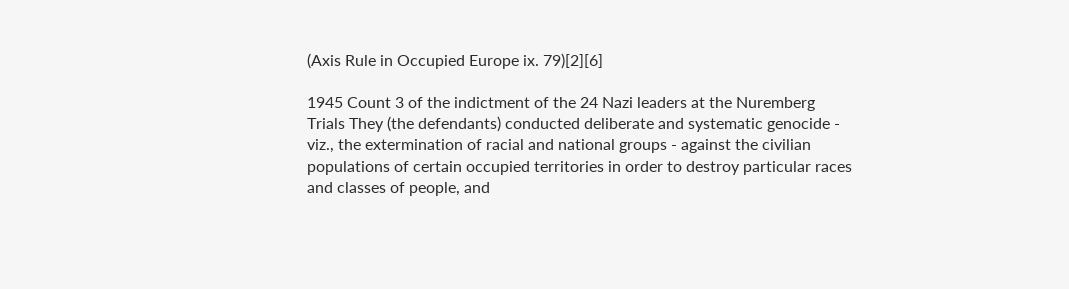(Axis Rule in Occupied Europe ix. 79)[2][6]

1945 Count 3 of the indictment of the 24 Nazi leaders at the Nuremberg Trials They (the defendants) conducted deliberate and systematic genocide - viz., the extermination of racial and national groups - against the civilian populations of certain occupied territories in order to destroy particular races and classes of people, and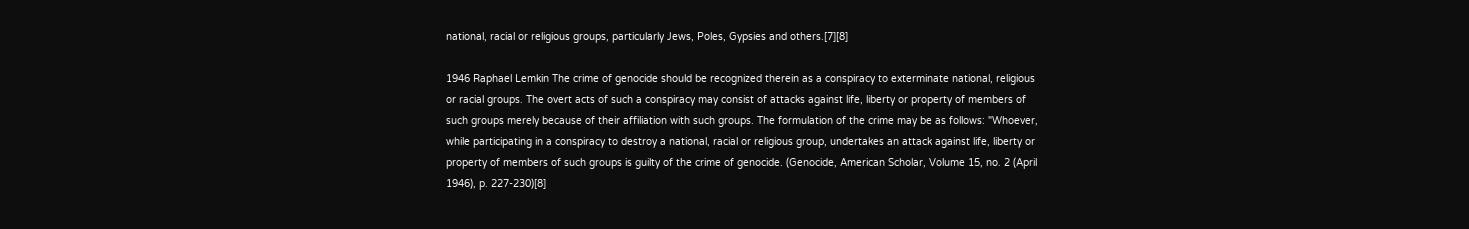national, racial or religious groups, particularly Jews, Poles, Gypsies and others.[7][8]

1946 Raphael Lemkin The crime of genocide should be recognized therein as a conspiracy to exterminate national, religious or racial groups. The overt acts of such a conspiracy may consist of attacks against life, liberty or property of members of such groups merely because of their affiliation with such groups. The formulation of the crime may be as follows: "Whoever, while participating in a conspiracy to destroy a national, racial or religious group, undertakes an attack against life, liberty or property of members of such groups is guilty of the crime of genocide. (Genocide, American Scholar, Volume 15, no. 2 (April 1946), p. 227-230)[8]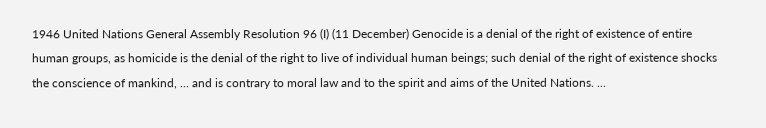1946 United Nations General Assembly Resolution 96 (I) (11 December) Genocide is a denial of the right of existence of entire human groups, as homicide is the denial of the right to live of individual human beings; such denial of the right of existence shocks the conscience of mankind, ... and is contrary to moral law and to the spirit and aims of the United Nations. ...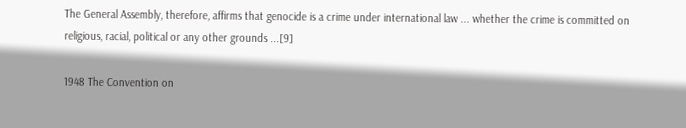The General Assembly, therefore, affirms that genocide is a crime under international law ... whether the crime is committed on religious, racial, political or any other grounds ...[9]

1948 The Convention on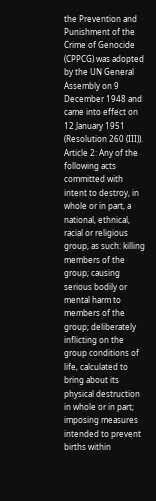the Prevention and Punishment of the Crime of Genocide (CPPCG) was adopted by the UN General Assembly on 9 December 1948 and came into effect on 12 January 1951 (Resolution 260 (III)). Article 2: Any of the following acts committed with intent to destroy, in whole or in part, a national, ethnical, racial or religious group, as such: killing members of the group; causing serious bodily or mental harm to members of the group; deliberately inflicting on the group conditions of life, calculated to bring about its physical destruction in whole or in part; imposing measures intended to prevent births within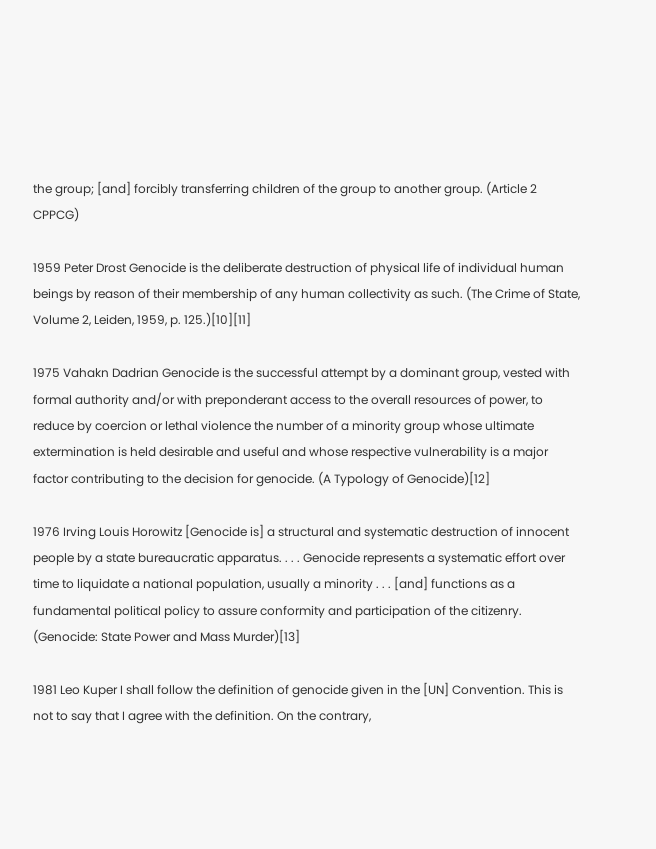the group; [and] forcibly transferring children of the group to another group. (Article 2 CPPCG)

1959 Peter Drost Genocide is the deliberate destruction of physical life of individual human beings by reason of their membership of any human collectivity as such. (The Crime of State, Volume 2, Leiden, 1959, p. 125.)[10][11]

1975 Vahakn Dadrian Genocide is the successful attempt by a dominant group, vested with formal authority and/or with preponderant access to the overall resources of power, to reduce by coercion or lethal violence the number of a minority group whose ultimate extermination is held desirable and useful and whose respective vulnerability is a major factor contributing to the decision for genocide. (A Typology of Genocide)[12]

1976 Irving Louis Horowitz [Genocide is] a structural and systematic destruction of innocent people by a state bureaucratic apparatus. . . . Genocide represents a systematic effort over time to liquidate a national population, usually a minority . . . [and] functions as a fundamental political policy to assure conformity and participation of the citizenry. (Genocide: State Power and Mass Murder)[13]

1981 Leo Kuper I shall follow the definition of genocide given in the [UN] Convention. This is not to say that I agree with the definition. On the contrary,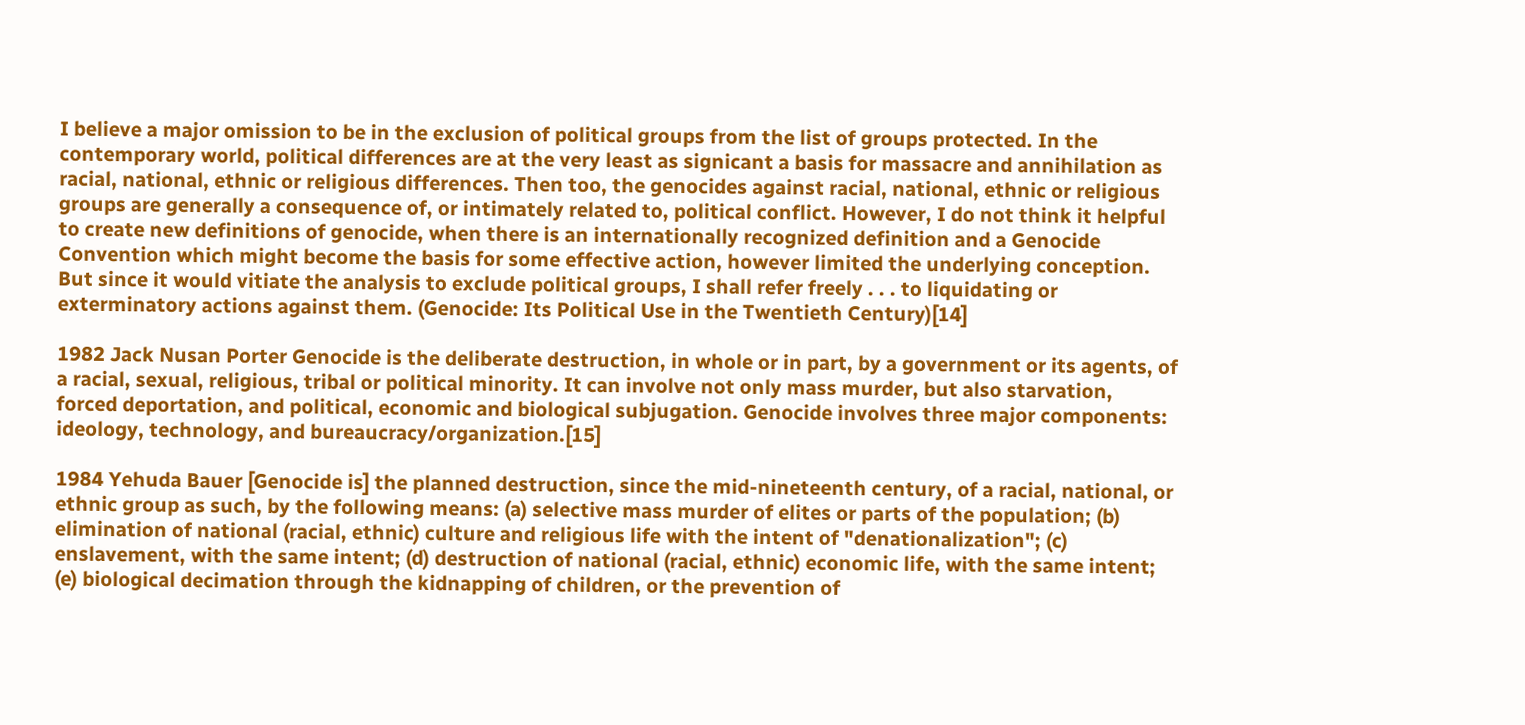I believe a major omission to be in the exclusion of political groups from the list of groups protected. In the contemporary world, political differences are at the very least as signicant a basis for massacre and annihilation as racial, national, ethnic or religious differences. Then too, the genocides against racial, national, ethnic or religious groups are generally a consequence of, or intimately related to, political conflict. However, I do not think it helpful to create new definitions of genocide, when there is an internationally recognized definition and a Genocide Convention which might become the basis for some effective action, however limited the underlying conception. But since it would vitiate the analysis to exclude political groups, I shall refer freely . . . to liquidating or exterminatory actions against them. (Genocide: Its Political Use in the Twentieth Century)[14]

1982 Jack Nusan Porter Genocide is the deliberate destruction, in whole or in part, by a government or its agents, of a racial, sexual, religious, tribal or political minority. It can involve not only mass murder, but also starvation, forced deportation, and political, economic and biological subjugation. Genocide involves three major components: ideology, technology, and bureaucracy/organization.[15]

1984 Yehuda Bauer [Genocide is] the planned destruction, since the mid-nineteenth century, of a racial, national, or ethnic group as such, by the following means: (a) selective mass murder of elites or parts of the population; (b) elimination of national (racial, ethnic) culture and religious life with the intent of "denationalization"; (c) enslavement, with the same intent; (d) destruction of national (racial, ethnic) economic life, with the same intent; (e) biological decimation through the kidnapping of children, or the prevention of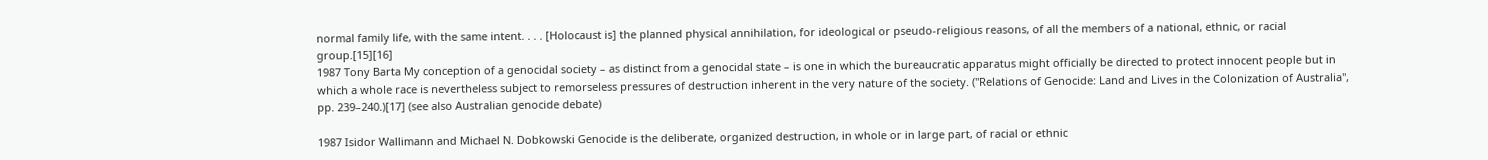normal family life, with the same intent. . . . [Holocaust is] the planned physical annihilation, for ideological or pseudo-religious reasons, of all the members of a national, ethnic, or racial group.[15][16]
1987 Tony Barta My conception of a genocidal society – as distinct from a genocidal state – is one in which the bureaucratic apparatus might officially be directed to protect innocent people but in which a whole race is nevertheless subject to remorseless pressures of destruction inherent in the very nature of the society. ("Relations of Genocide: Land and Lives in the Colonization of Australia", pp. 239–240.)[17] (see also Australian genocide debate)

1987 Isidor Wallimann and Michael N. Dobkowski Genocide is the deliberate, organized destruction, in whole or in large part, of racial or ethnic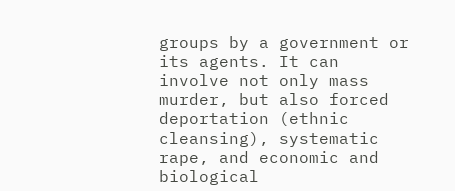groups by a government or its agents. It can involve not only mass murder, but also forced deportation (ethnic cleansing), systematic rape, and economic and biological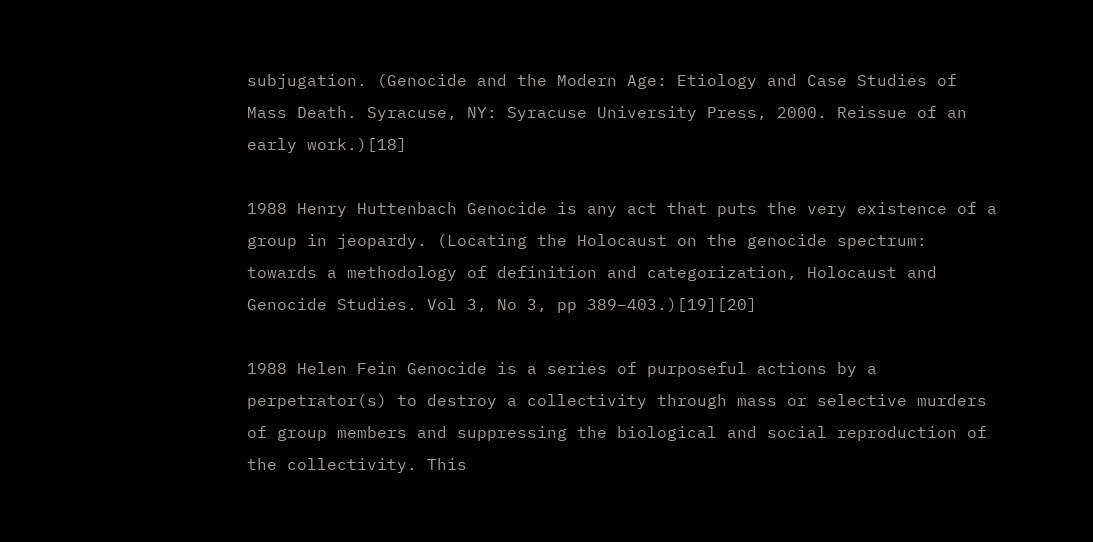subjugation. (Genocide and the Modern Age: Etiology and Case Studies of Mass Death. Syracuse, NY: Syracuse University Press, 2000. Reissue of an early work.)[18]

1988 Henry Huttenbach Genocide is any act that puts the very existence of a group in jeopardy. (Locating the Holocaust on the genocide spectrum: towards a methodology of definition and categorization, Holocaust and Genocide Studies. Vol 3, No 3, pp 389–403.)[19][20]

1988 Helen Fein Genocide is a series of purposeful actions by a perpetrator(s) to destroy a collectivity through mass or selective murders of group members and suppressing the biological and social reproduction of the collectivity. This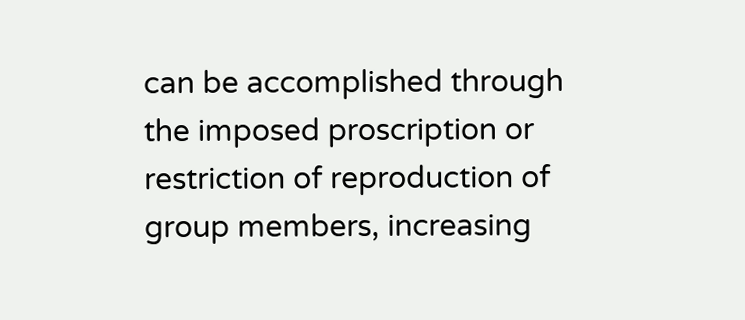can be accomplished through the imposed proscription or restriction of reproduction of group members, increasing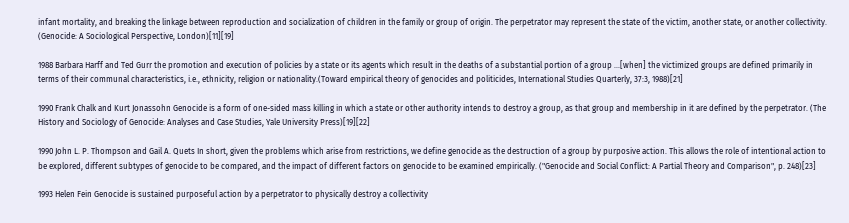infant mortality, and breaking the linkage between reproduction and socialization of children in the family or group of origin. The perpetrator may represent the state of the victim, another state, or another collectivity. (Genocide: A Sociological Perspective, London)[11][19]

1988 Barbara Harff and Ted Gurr the promotion and execution of policies by a state or its agents which result in the deaths of a substantial portion of a group ...[when] the victimized groups are defined primarily in terms of their communal characteristics, i.e., ethnicity, religion or nationality.(Toward empirical theory of genocides and politicides, International Studies Quarterly, 37:3, 1988)[21]

1990 Frank Chalk and Kurt Jonassohn Genocide is a form of one-sided mass killing in which a state or other authority intends to destroy a group, as that group and membership in it are defined by the perpetrator. (The History and Sociology of Genocide: Analyses and Case Studies, Yale University Press)[19][22]

1990 John L. P. Thompson and Gail A. Quets In short, given the problems which arise from restrictions, we define genocide as the destruction of a group by purposive action. This allows the role of intentional action to be explored, different subtypes of genocide to be compared, and the impact of different factors on genocide to be examined empirically. ("Genocide and Social Conflict: A Partial Theory and Comparison", p. 248)[23]

1993 Helen Fein Genocide is sustained purposeful action by a perpetrator to physically destroy a collectivity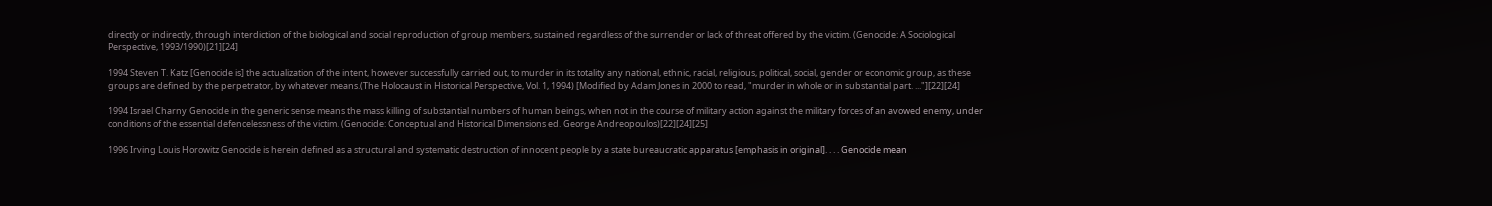directly or indirectly, through interdiction of the biological and social reproduction of group members, sustained regardless of the surrender or lack of threat offered by the victim. (Genocide: A Sociological Perspective, 1993/1990)[21][24]

1994 Steven T. Katz [Genocide is] the actualization of the intent, however successfully carried out, to murder in its totality any national, ethnic, racial, religious, political, social, gender or economic group, as these groups are defined by the perpetrator, by whatever means.(The Holocaust in Historical Perspective, Vol. 1, 1994) [Modified by Adam Jones in 2000 to read, "murder in whole or in substantial part. ..."][22][24]

1994 Israel Charny Genocide in the generic sense means the mass killing of substantial numbers of human beings, when not in the course of military action against the military forces of an avowed enemy, under conditions of the essential defencelessness of the victim. (Genocide: Conceptual and Historical Dimensions ed. George Andreopoulos)[22][24][25]

1996 Irving Louis Horowitz Genocide is herein defined as a structural and systematic destruction of innocent people by a state bureaucratic apparatus [emphasis in original]. . . . Genocide mean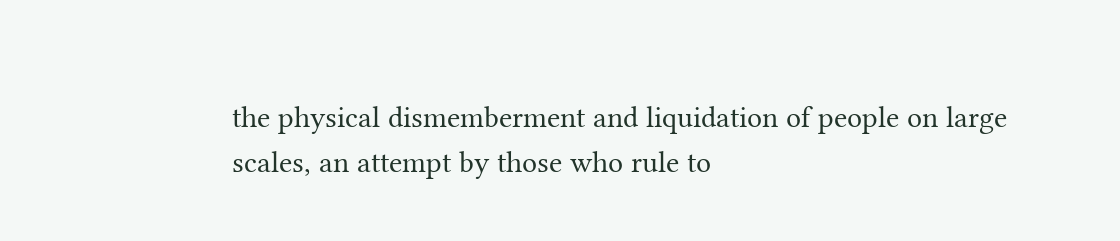the physical dismemberment and liquidation of people on large scales, an attempt by those who rule to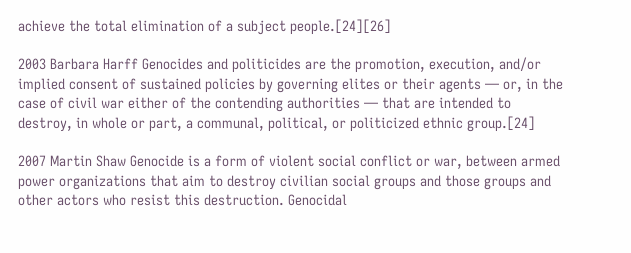achieve the total elimination of a subject people.[24][26]

2003 Barbara Harff Genocides and politicides are the promotion, execution, and/or implied consent of sustained policies by governing elites or their agents — or, in the case of civil war either of the contending authorities — that are intended to destroy, in whole or part, a communal, political, or politicized ethnic group.[24]

2007 Martin Shaw Genocide is a form of violent social conflict or war, between armed power organizations that aim to destroy civilian social groups and those groups and other actors who resist this destruction. Genocidal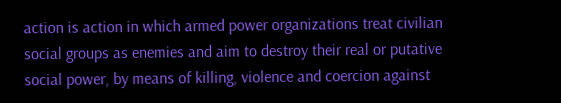action is action in which armed power organizations treat civilian social groups as enemies and aim to destroy their real or putative social power, by means of killing, violence and coercion against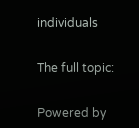individuals


The full topic:


Powered by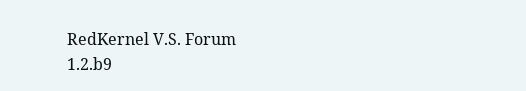RedKernel V.S. Forum 1.2.b9